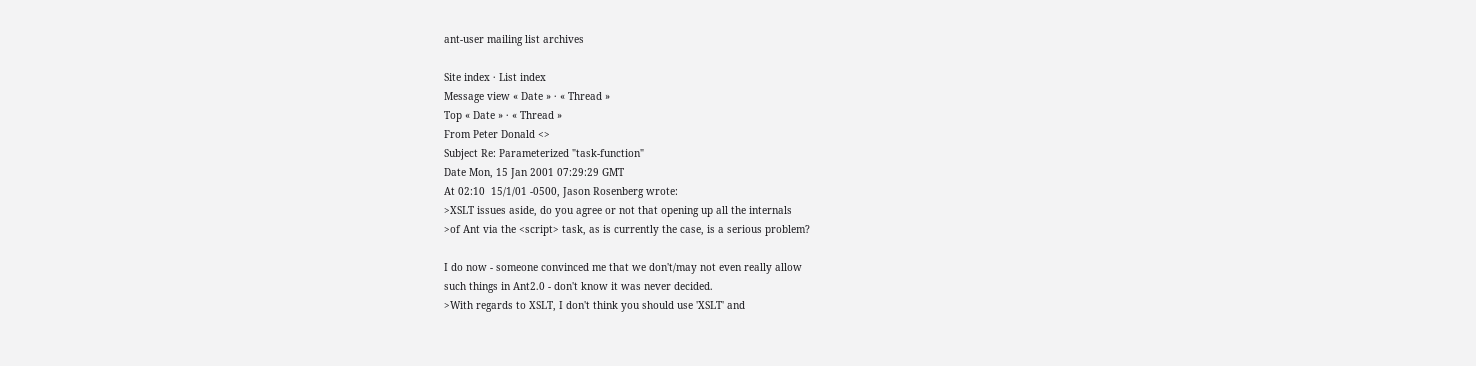ant-user mailing list archives

Site index · List index
Message view « Date » · « Thread »
Top « Date » · « Thread »
From Peter Donald <>
Subject Re: Parameterized "task-function"
Date Mon, 15 Jan 2001 07:29:29 GMT
At 02:10  15/1/01 -0500, Jason Rosenberg wrote:
>XSLT issues aside, do you agree or not that opening up all the internals
>of Ant via the <script> task, as is currently the case, is a serious problem?

I do now - someone convinced me that we don't/may not even really allow
such things in Ant2.0 - don't know it was never decided.
>With regards to XSLT, I don't think you should use 'XSLT' and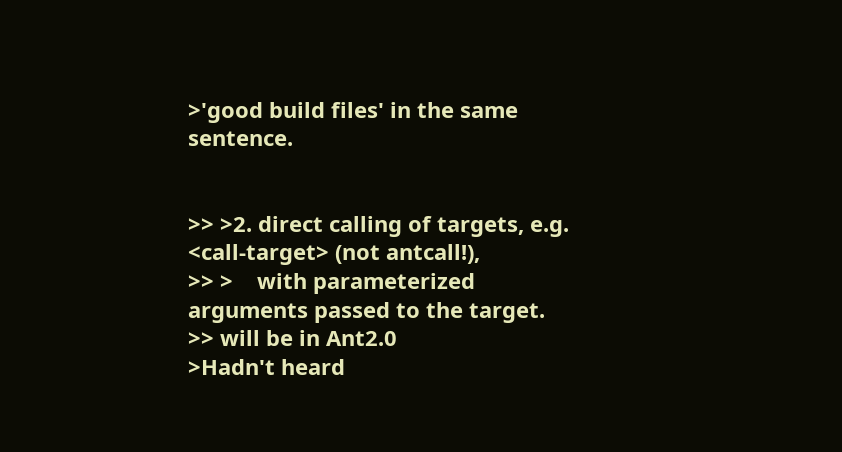>'good build files' in the same sentence.


>> >2. direct calling of targets, e.g. <call-target> (not antcall!),
>> >    with parameterized arguments passed to the target.
>> will be in Ant2.0
>Hadn't heard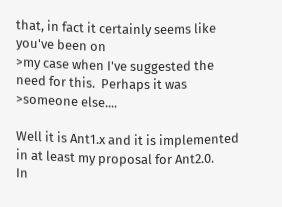that, in fact it certainly seems like you've been on
>my case when I've suggested the need for this.  Perhaps it was
>someone else....

Well it is Ant1.x and it is implemented in at least my proposal for Ant2.0.
In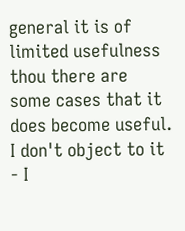general it is of limited usefulness thou there are some cases that it
does become useful. I don't object to it - I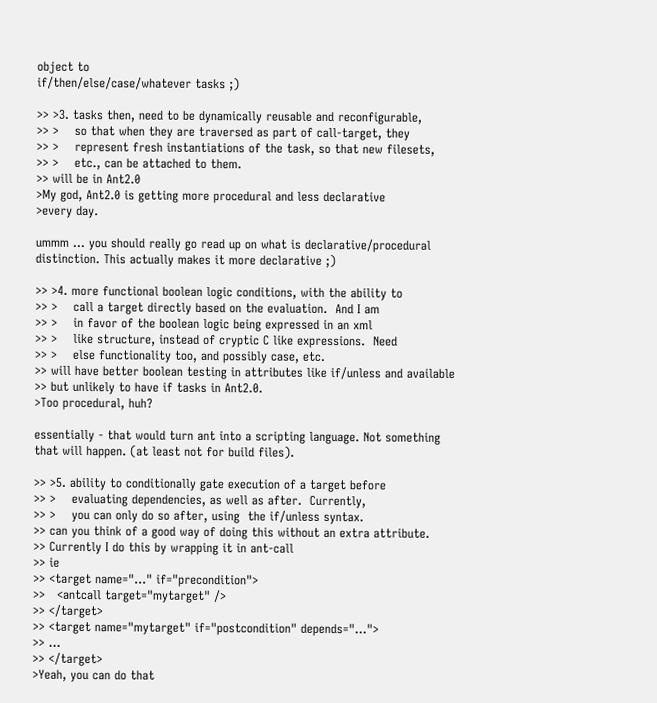object to
if/then/else/case/whatever tasks ;)

>> >3. tasks then, need to be dynamically reusable and reconfigurable,
>> >    so that when they are traversed as part of call-target, they
>> >    represent fresh instantiations of the task, so that new filesets,
>> >    etc., can be attached to them.
>> will be in Ant2.0
>My god, Ant2.0 is getting more procedural and less declarative
>every day.

ummm ... you should really go read up on what is declarative/procedural
distinction. This actually makes it more declarative ;)

>> >4. more functional boolean logic conditions, with the ability to
>> >    call a target directly based on the evaluation.  And I am
>> >    in favor of the boolean logic being expressed in an xml
>> >    like structure, instead of cryptic C like expressions.  Need
>> >    else functionality too, and possibly case, etc.
>> will have better boolean testing in attributes like if/unless and available
>> but unlikely to have if tasks in Ant2.0.
>Too procedural, huh?

essentially - that would turn ant into a scripting language. Not something
that will happen. (at least not for build files).

>> >5. ability to conditionally gate execution of a target before
>> >    evaluating dependencies, as well as after.  Currently,
>> >    you can only do so after, using  the if/unless syntax.
>> can you think of a good way of doing this without an extra attribute.
>> Currently I do this by wrapping it in ant-call
>> ie
>> <target name="..." if="precondition">
>>   <antcall target="mytarget" />
>> </target>
>> <target name="mytarget" if="postcondition" depends="...">
>> ...
>> </target>
>Yeah, you can do that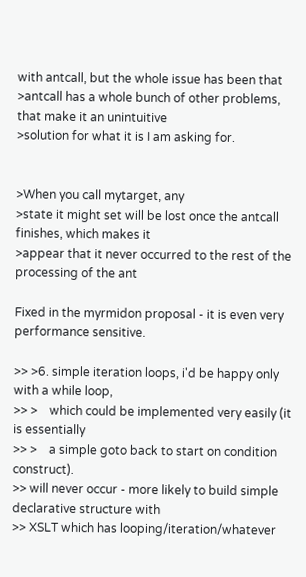with antcall, but the whole issue has been that
>antcall has a whole bunch of other problems, that make it an unintuitive
>solution for what it is I am asking for.


>When you call mytarget, any
>state it might set will be lost once the antcall finishes, which makes it
>appear that it never occurred to the rest of the processing of the ant

Fixed in the myrmidon proposal - it is even very performance sensitive.

>> >6. simple iteration loops, i'd be happy only with a while loop,
>> >    which could be implemented very easily (it is essentially
>> >    a simple goto back to start on condition construct).
>> will never occur - more likely to build simple declarative structure with
>> XSLT which has looping/iteration/whatever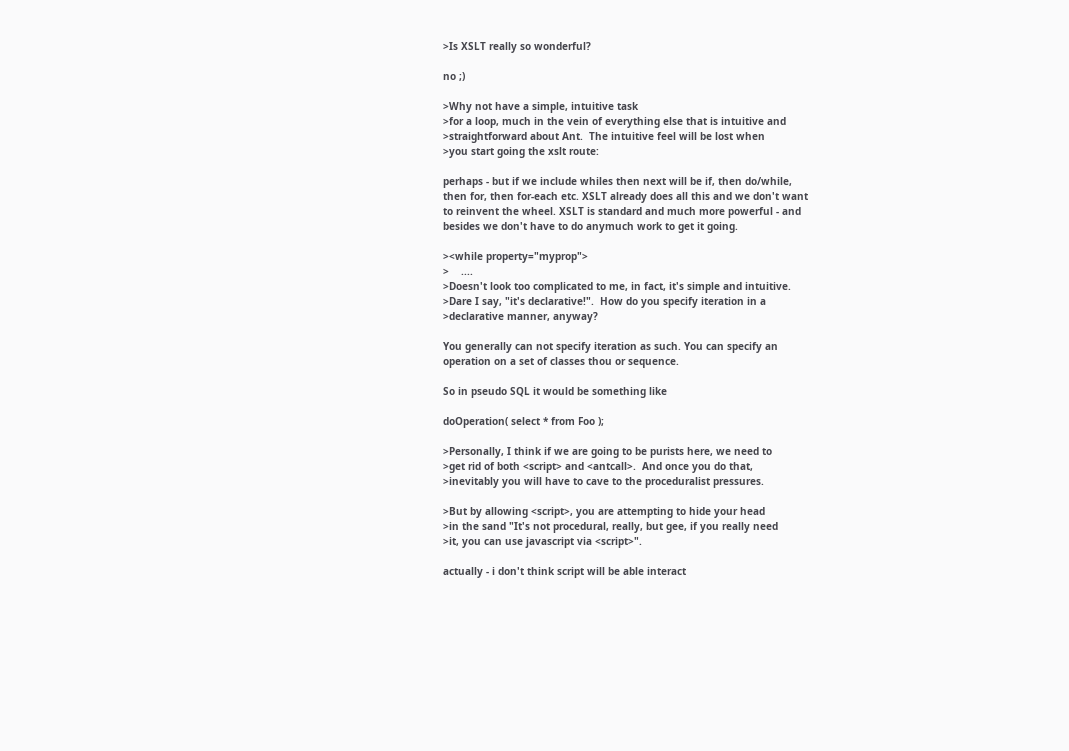>Is XSLT really so wonderful?

no ;)

>Why not have a simple, intuitive task
>for a loop, much in the vein of everything else that is intuitive and
>straightforward about Ant.  The intuitive feel will be lost when
>you start going the xslt route:

perhaps - but if we include whiles then next will be if, then do/while,
then for, then for-each etc. XSLT already does all this and we don't want
to reinvent the wheel. XSLT is standard and much more powerful - and
besides we don't have to do anymuch work to get it going.

><while property="myprop">
>    ....
>Doesn't look too complicated to me, in fact, it's simple and intuitive.
>Dare I say, "it's declarative!".  How do you specify iteration in a
>declarative manner, anyway?

You generally can not specify iteration as such. You can specify an
operation on a set of classes thou or sequence.

So in pseudo SQL it would be something like

doOperation( select * from Foo );

>Personally, I think if we are going to be purists here, we need to
>get rid of both <script> and <antcall>.  And once you do that,
>inevitably you will have to cave to the proceduralist pressures.

>But by allowing <script>, you are attempting to hide your head
>in the sand "It's not procedural, really, but gee, if you really need
>it, you can use javascript via <script>".

actually - i don't think script will be able interact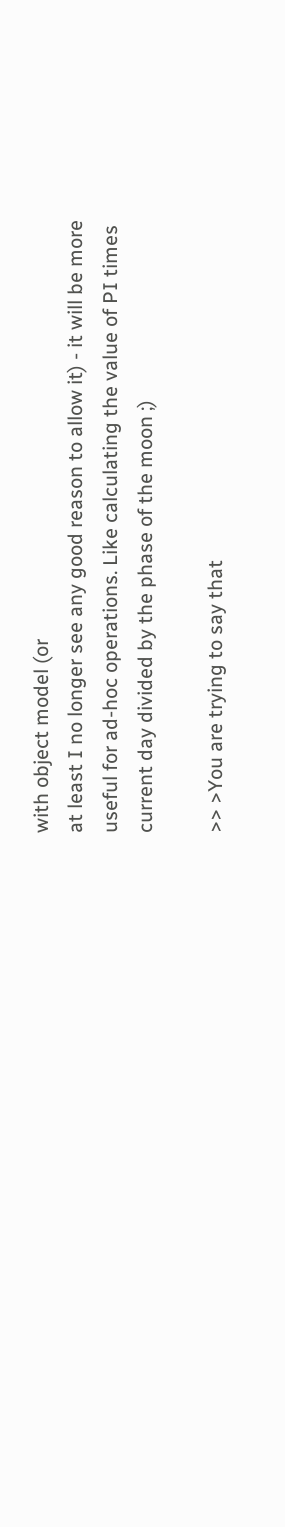with object model (or
at least I no longer see any good reason to allow it) - it will be more
useful for ad-hoc operations. Like calculating the value of PI times
current day divided by the phase of the moon ;)

>> >You are trying to say that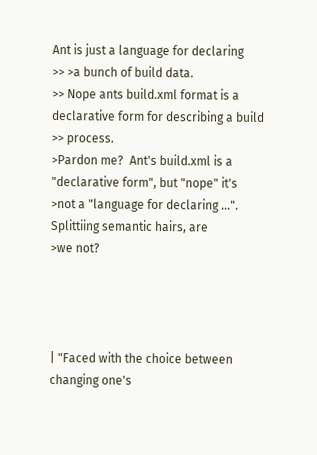Ant is just a language for declaring
>> >a bunch of build data.
>> Nope ants build.xml format is a declarative form for describing a build
>> process.
>Pardon me?  Ant's build.xml is a "declarative form", but "nope" it's
>not a "language for declaring ...".  Splittiing semantic hairs, are
>we not?




| "Faced with the choice between changing one's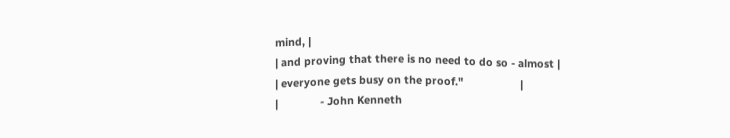mind, |
| and proving that there is no need to do so - almost |
| everyone gets busy on the proof."                   |
|              - John Kenneth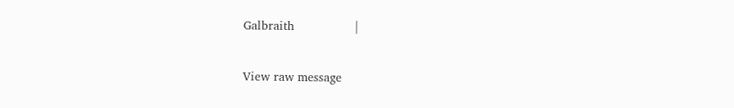Galbraith               |

View raw message